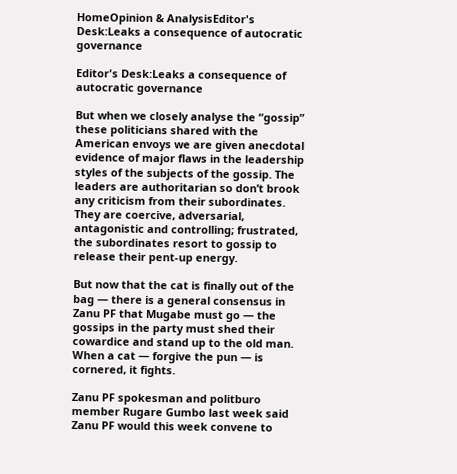HomeOpinion & AnalysisEditor's Desk:Leaks a consequence of autocratic governance

Editor's Desk:Leaks a consequence of autocratic governance

But when we closely analyse the “gossip” these politicians shared with the American envoys we are given anecdotal evidence of major flaws in the leadership styles of the subjects of the gossip. The leaders are authoritarian so don’t brook any criticism from their subordinates. They are coercive, adversarial, antagonistic and controlling; frustrated, the subordinates resort to gossip to release their pent-up energy.

But now that the cat is finally out of the bag — there is a general consensus in Zanu PF that Mugabe must go — the gossips in the party must shed their cowardice and stand up to the old man. When a cat — forgive the pun — is cornered, it fights.

Zanu PF spokesman and politburo member Rugare Gumbo last week said Zanu PF would this week convene to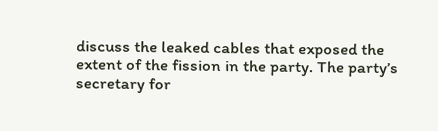discuss the leaked cables that exposed the extent of the fission in the party. The party’s secretary for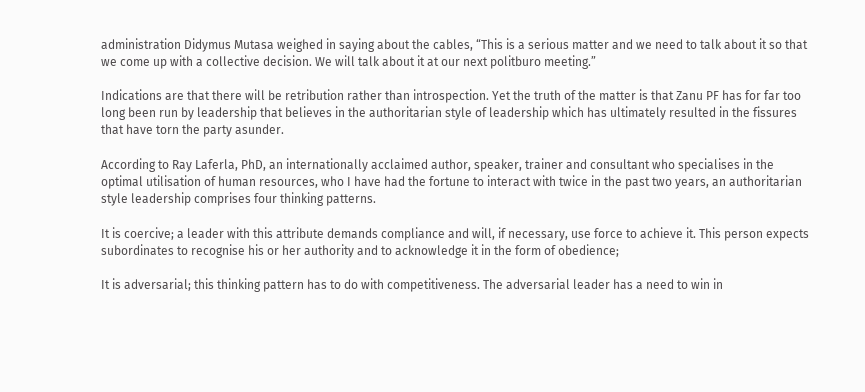administration Didymus Mutasa weighed in saying about the cables, “This is a serious matter and we need to talk about it so that we come up with a collective decision. We will talk about it at our next politburo meeting.”

Indications are that there will be retribution rather than introspection. Yet the truth of the matter is that Zanu PF has for far too long been run by leadership that believes in the authoritarian style of leadership which has ultimately resulted in the fissures that have torn the party asunder.

According to Ray Laferla, PhD, an internationally acclaimed author, speaker, trainer and consultant who specialises in the optimal utilisation of human resources, who I have had the fortune to interact with twice in the past two years, an authoritarian style leadership comprises four thinking patterns.

It is coercive; a leader with this attribute demands compliance and will, if necessary, use force to achieve it. This person expects subordinates to recognise his or her authority and to acknowledge it in the form of obedience;

It is adversarial; this thinking pattern has to do with competitiveness. The adversarial leader has a need to win in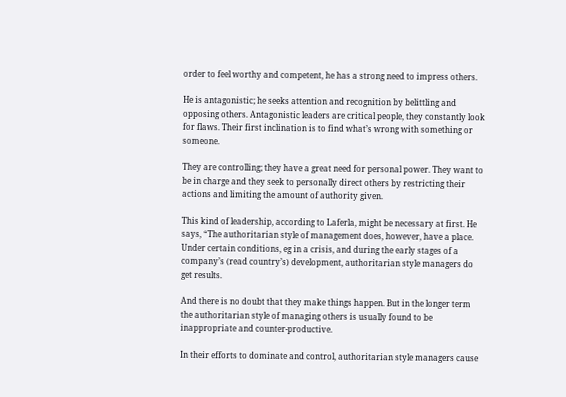order to feel worthy and competent, he has a strong need to impress others.

He is antagonistic; he seeks attention and recognition by belittling and opposing others. Antagonistic leaders are critical people, they constantly look for flaws. Their first inclination is to find what’s wrong with something or someone.

They are controlling; they have a great need for personal power. They want to be in charge and they seek to personally direct others by restricting their actions and limiting the amount of authority given.

This kind of leadership, according to Laferla, might be necessary at first. He says, “The authoritarian style of management does, however, have a place. Under certain conditions, eg in a crisis, and during the early stages of a company’s (read country’s) development, authoritarian style managers do get results.

And there is no doubt that they make things happen. But in the longer term the authoritarian style of managing others is usually found to be inappropriate and counter-productive.

In their efforts to dominate and control, authoritarian style managers cause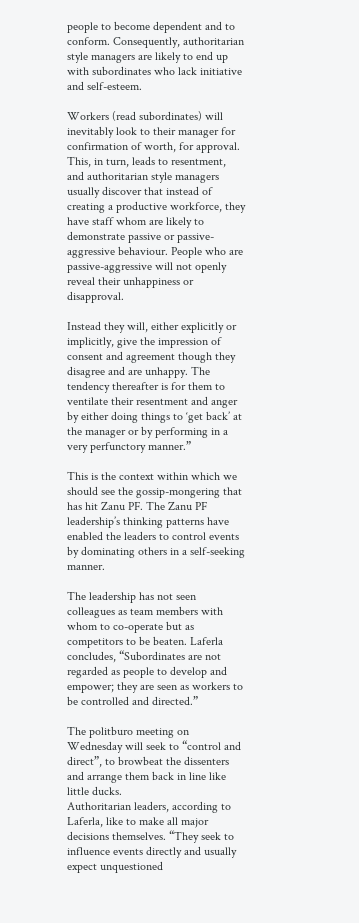people to become dependent and to conform. Consequently, authoritarian style managers are likely to end up with subordinates who lack initiative and self-esteem.

Workers (read subordinates) will inevitably look to their manager for confirmation of worth, for approval. This, in turn, leads to resentment, and authoritarian style managers usually discover that instead of creating a productive workforce, they have staff whom are likely to demonstrate passive or passive-aggressive behaviour. People who are passive-aggressive will not openly reveal their unhappiness or disapproval.

Instead they will, either explicitly or implicitly, give the impression of consent and agreement though they disagree and are unhappy. The tendency thereafter is for them to ventilate their resentment and anger by either doing things to ‘get back’ at the manager or by performing in a very perfunctory manner.”

This is the context within which we should see the gossip-mongering that has hit Zanu PF. The Zanu PF leadership’s thinking patterns have enabled the leaders to control events by dominating others in a self-seeking manner.

The leadership has not seen colleagues as team members with whom to co-operate but as competitors to be beaten. Laferla concludes, “Subordinates are not regarded as people to develop and empower; they are seen as workers to be controlled and directed.”

The politburo meeting on Wednesday will seek to “control and direct”, to browbeat the dissenters and arrange them back in line like little ducks.
Authoritarian leaders, according to Laferla, like to make all major decisions themselves. “They seek to influence events directly and usually expect unquestioned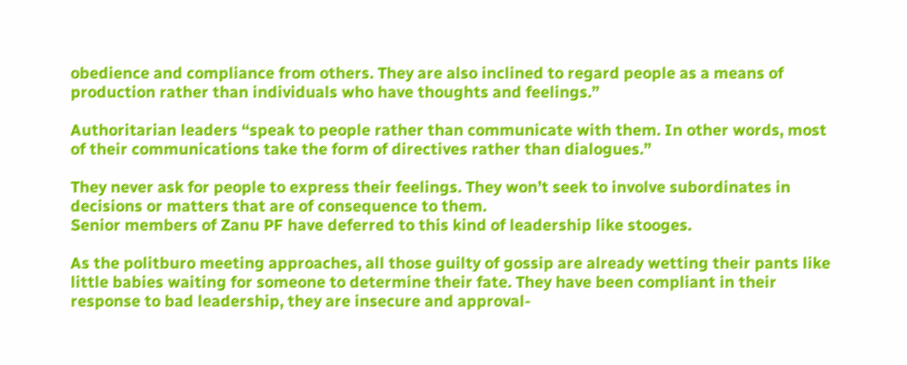obedience and compliance from others. They are also inclined to regard people as a means of production rather than individuals who have thoughts and feelings.”

Authoritarian leaders “speak to people rather than communicate with them. In other words, most of their communications take the form of directives rather than dialogues.”

They never ask for people to express their feelings. They won’t seek to involve subordinates in decisions or matters that are of consequence to them.
Senior members of Zanu PF have deferred to this kind of leadership like stooges.

As the politburo meeting approaches, all those guilty of gossip are already wetting their pants like little babies waiting for someone to determine their fate. They have been compliant in their response to bad leadership, they are insecure and approval-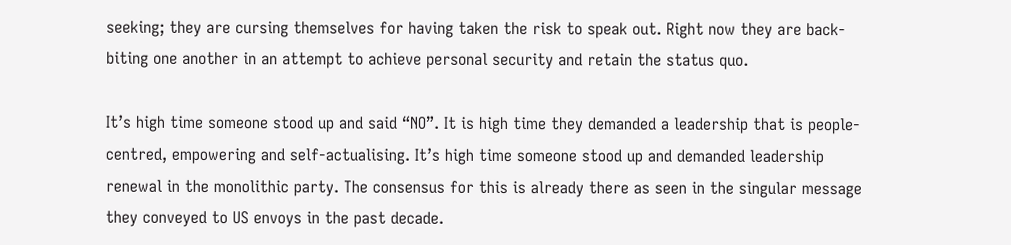seeking; they are cursing themselves for having taken the risk to speak out. Right now they are back-biting one another in an attempt to achieve personal security and retain the status quo.

It’s high time someone stood up and said “NO”. It is high time they demanded a leadership that is people-centred, empowering and self-actualising. It’s high time someone stood up and demanded leadership renewal in the monolithic party. The consensus for this is already there as seen in the singular message they conveyed to US envoys in the past decade.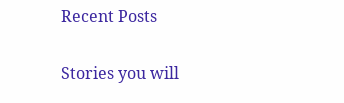Recent Posts

Stories you will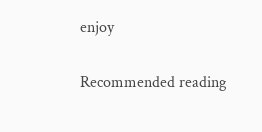enjoy

Recommended reading